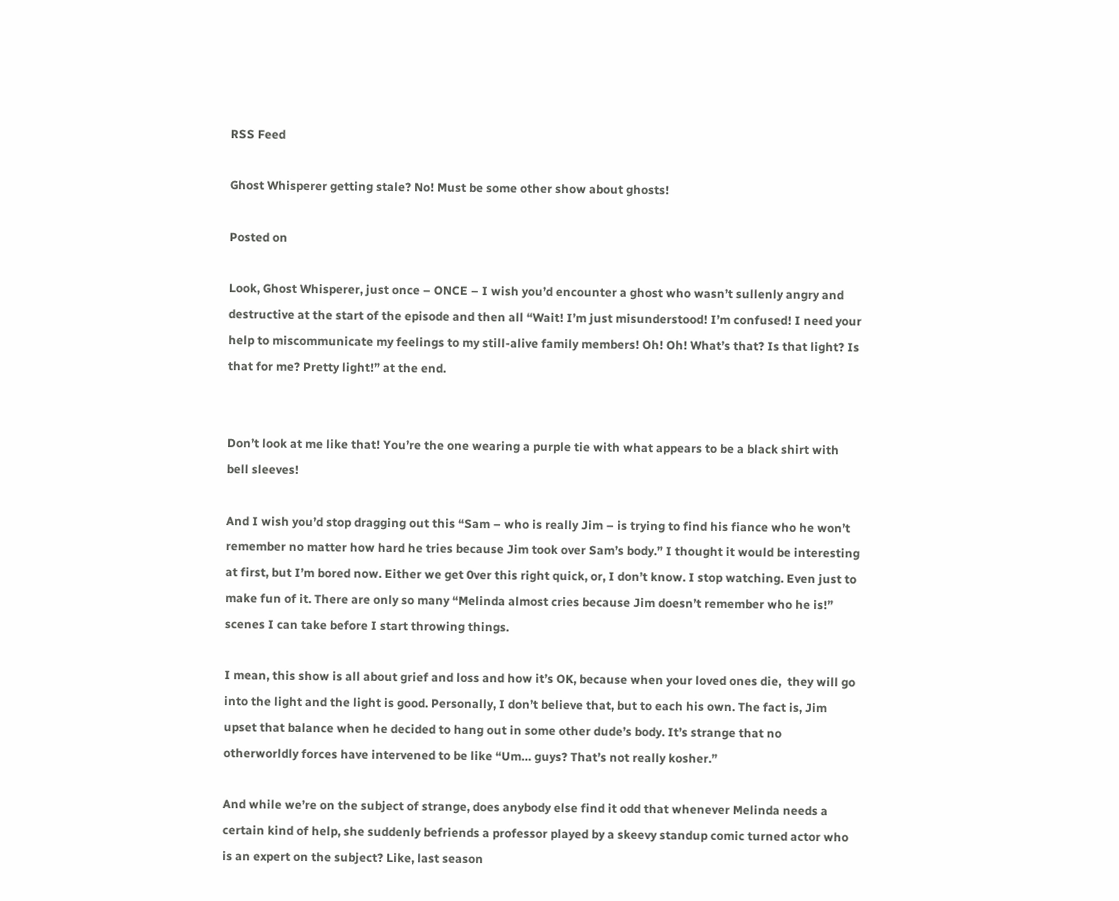RSS Feed

Ghost Whisperer getting stale? No! Must be some other show about ghosts!

Posted on

Look, Ghost Whisperer, just once – ONCE – I wish you’d encounter a ghost who wasn’t sullenly angry and destructive at the start of the episode and then all “Wait! I’m just misunderstood! I’m confused! I need your help to miscommunicate my feelings to my still-alive family members! Oh! Oh! What’s that? Is that light? Is that for me? Pretty light!” at the end.


Don’t look at me like that! You’re the one wearing a purple tie with what appears to be a black shirt with bell sleeves!

And I wish you’d stop dragging out this “Sam – who is really Jim – is trying to find his fiance who he won’t remember no matter how hard he tries because Jim took over Sam’s body.” I thought it would be interesting at first, but I’m bored now. Either we get 0ver this right quick, or, I don’t know. I stop watching. Even just to make fun of it. There are only so many “Melinda almost cries because Jim doesn’t remember who he is!” scenes I can take before I start throwing things.

I mean, this show is all about grief and loss and how it’s OK, because when your loved ones die,  they will go into the light and the light is good. Personally, I don’t believe that, but to each his own. The fact is, Jim upset that balance when he decided to hang out in some other dude’s body. It’s strange that no otherworldly forces have intervened to be like “Um… guys? That’s not really kosher.”

And while we’re on the subject of strange, does anybody else find it odd that whenever Melinda needs a certain kind of help, she suddenly befriends a professor played by a skeevy standup comic turned actor who is an expert on the subject? Like, last season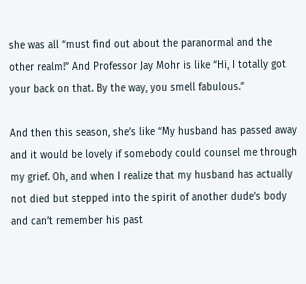she was all “must find out about the paranormal and the other realm!” And Professor Jay Mohr is like “Hi, I totally got your back on that. By the way, you smell fabulous.”

And then this season, she’s like “My husband has passed away and it would be lovely if somebody could counsel me through my grief. Oh, and when I realize that my husband has actually not died but stepped into the spirit of another dude’s body and can’t remember his past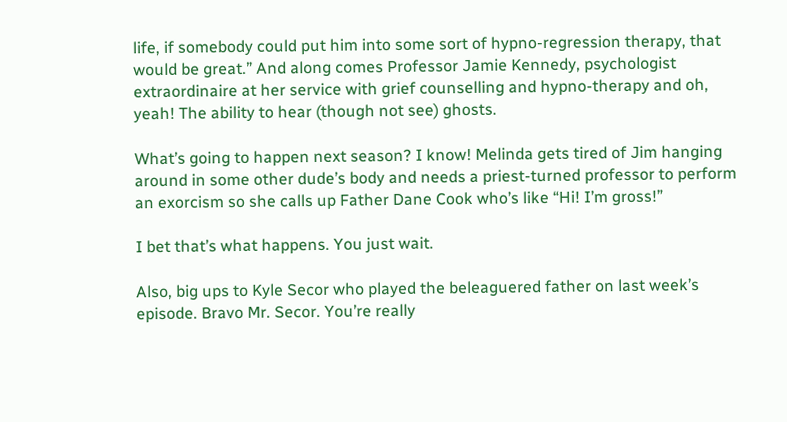life, if somebody could put him into some sort of hypno-regression therapy, that would be great.” And along comes Professor Jamie Kennedy, psychologist extraordinaire at her service with grief counselling and hypno-therapy and oh, yeah! The ability to hear (though not see) ghosts.

What’s going to happen next season? I know! Melinda gets tired of Jim hanging around in some other dude’s body and needs a priest-turned professor to perform an exorcism so she calls up Father Dane Cook who’s like “Hi! I’m gross!”

I bet that’s what happens. You just wait.

Also, big ups to Kyle Secor who played the beleaguered father on last week’s episode. Bravo Mr. Secor. You’re really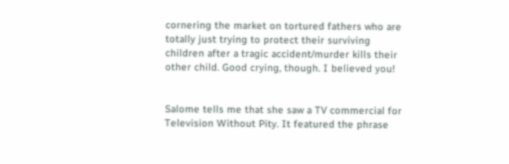cornering the market on tortured fathers who are totally just trying to protect their surviving children after a tragic accident/murder kills their other child. Good crying, though. I believed you!


Salome tells me that she saw a TV commercial for Television Without Pity. It featured the phrase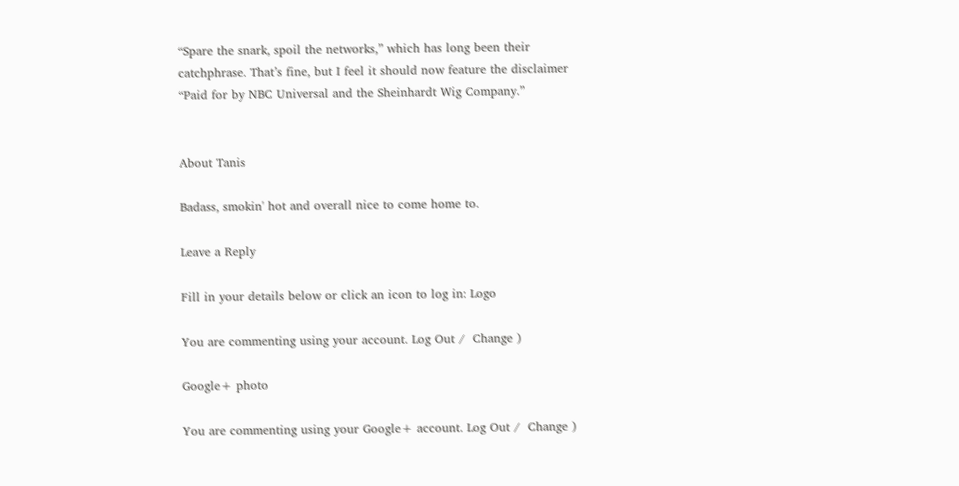“Spare the snark, spoil the networks,” which has long been their catchphrase. That’s fine, but I feel it should now feature the disclaimer “Paid for by NBC Universal and the Sheinhardt Wig Company.”


About Tanis

Badass, smokin' hot and overall nice to come home to.

Leave a Reply

Fill in your details below or click an icon to log in: Logo

You are commenting using your account. Log Out /  Change )

Google+ photo

You are commenting using your Google+ account. Log Out /  Change )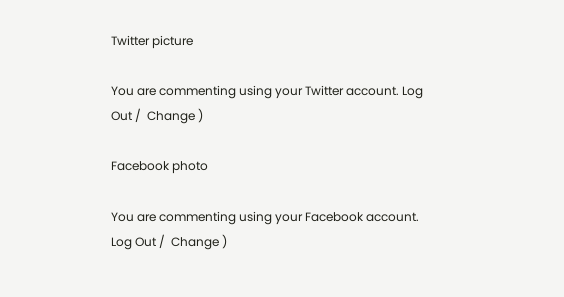Twitter picture

You are commenting using your Twitter account. Log Out /  Change )

Facebook photo

You are commenting using your Facebook account. Log Out /  Change )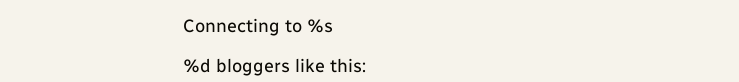Connecting to %s

%d bloggers like this: